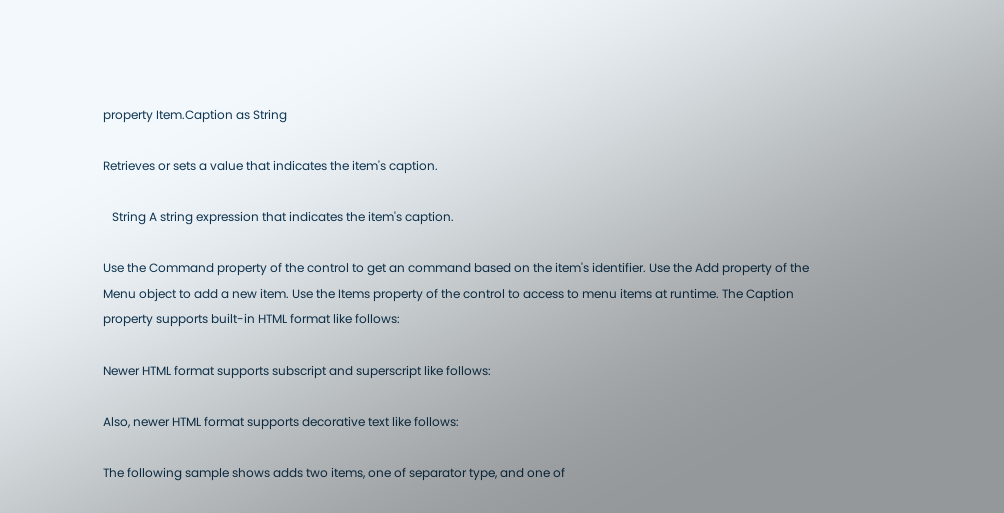property Item.Caption as String

Retrieves or sets a value that indicates the item's caption.

   String A string expression that indicates the item's caption.

Use the Command property of the control to get an command based on the item's identifier. Use the Add property of the Menu object to add a new item. Use the Items property of the control to access to menu items at runtime. The Caption property supports built-in HTML format like follows:

Newer HTML format supports subscript and superscript like follows:

Also, newer HTML format supports decorative text like follows:

The following sample shows adds two items, one of separator type, and one of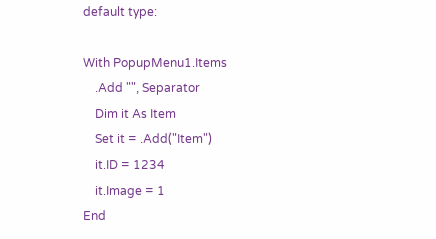default type:

With PopupMenu1.Items
    .Add "", Separator
    Dim it As Item
    Set it = .Add("Item")
    it.ID = 1234
    it.Image = 1
End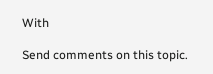With

Send comments on this topic.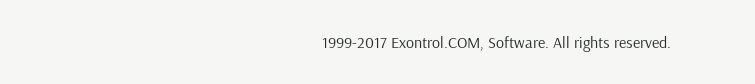1999-2017 Exontrol.COM, Software. All rights reserved.